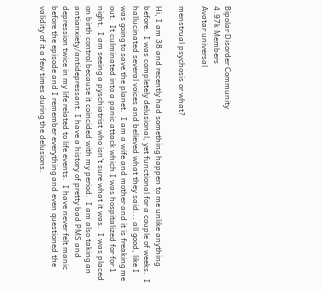Bipolar Disorder Community
4.97k Members
Avatar universal

menstrual psychosis or what?

Hi, I am 38 and recently had something happen to me unlike anything before.  I was completely delusional, yet functional for a couple of weeks.  I hallucinated several voices and believed what they said... all good, like I was going to save the planet.  I am a wife and mother and it is freaking me out.  It culminated into a panic attack which I was hospitalized for for 1 night.  I am seeing a pyschiatrist who isn't sure what it was.  I was placed on birth control because it coincided with my period.  I am also taking an antianxiety/antidepressant. I have a history of pretty bad PMS and depression twice in my life related to life events.  I have never felt manic before the episode and I remember everything and even questioned the validity of it a few times during the delusions.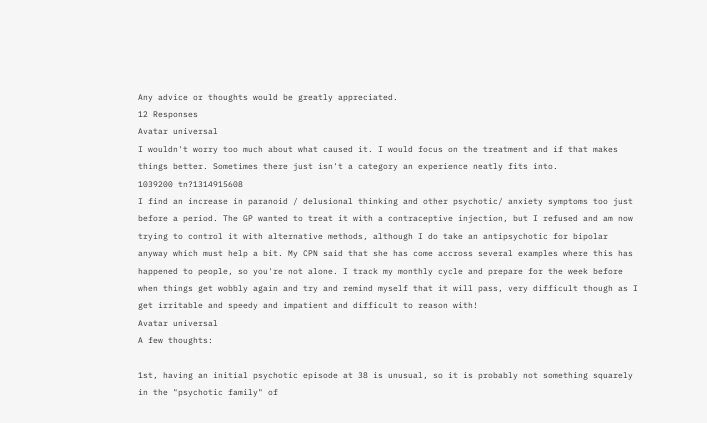Any advice or thoughts would be greatly appreciated.
12 Responses
Avatar universal
I wouldn't worry too much about what caused it. I would focus on the treatment and if that makes things better. Sometimes there just isn't a category an experience neatly fits into.
1039200 tn?1314915608
I find an increase in paranoid / delusional thinking and other psychotic/ anxiety symptoms too just before a period. The GP wanted to treat it with a contraceptive injection, but I refused and am now trying to control it with alternative methods, although I do take an antipsychotic for bipolar anyway which must help a bit. My CPN said that she has come accross several examples where this has happened to people, so you're not alone. I track my monthly cycle and prepare for the week before when things get wobbly again and try and remind myself that it will pass, very difficult though as I get irritable and speedy and impatient and difficult to reason with!
Avatar universal
A few thoughts:

1st, having an initial psychotic episode at 38 is unusual, so it is probably not something squarely in the "psychotic family" of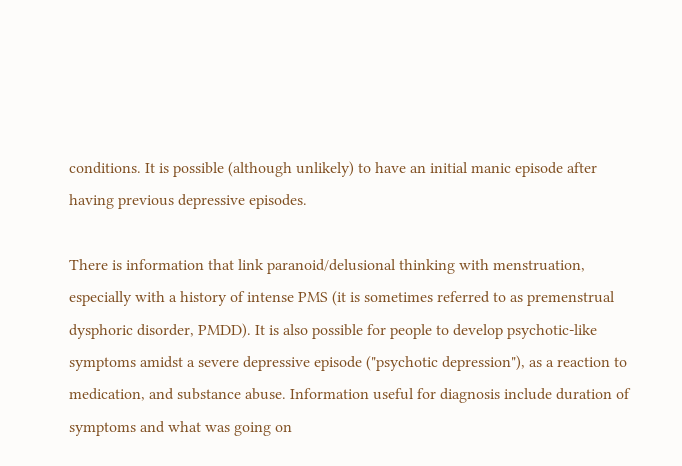conditions. It is possible (although unlikely) to have an initial manic episode after having previous depressive episodes.

There is information that link paranoid/delusional thinking with menstruation, especially with a history of intense PMS (it is sometimes referred to as premenstrual dysphoric disorder, PMDD). It is also possible for people to develop psychotic-like symptoms amidst a severe depressive episode ("psychotic depression"), as a reaction to medication, and substance abuse. Information useful for diagnosis include duration of symptoms and what was going on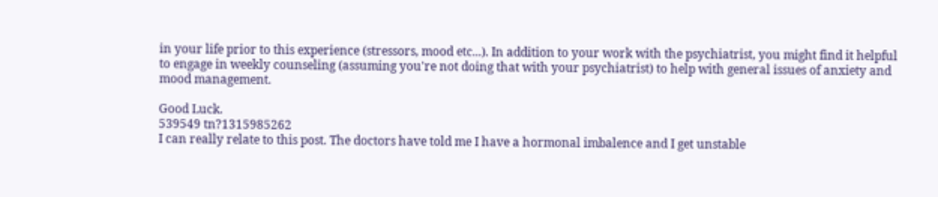in your life prior to this experience (stressors, mood etc...). In addition to your work with the psychiatrist, you might find it helpful to engage in weekly counseling (assuming you're not doing that with your psychiatrist) to help with general issues of anxiety and mood management.

Good Luck.
539549 tn?1315985262
I can really relate to this post. The doctors have told me I have a hormonal imbalence and I get unstable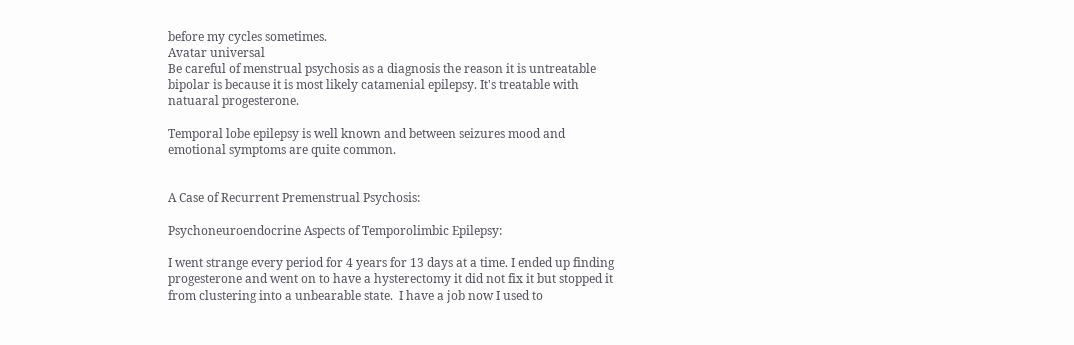before my cycles sometimes.
Avatar universal
Be careful of menstrual psychosis as a diagnosis the reason it is untreatable bipolar is because it is most likely catamenial epilepsy. It's treatable with natuaral progesterone.

Temporal lobe epilepsy is well known and between seizures mood and emotional symptoms are quite common.


A Case of Recurrent Premenstrual Psychosis:

Psychoneuroendocrine Aspects of Temporolimbic Epilepsy:

I went strange every period for 4 years for 13 days at a time. I ended up finding progesterone and went on to have a hysterectomy it did not fix it but stopped it from clustering into a unbearable state.  I have a job now I used to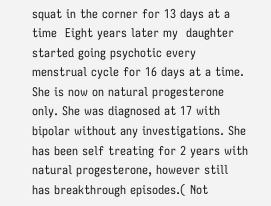squat in the corner for 13 days at a time  Eight years later my  daughter started going psychotic every menstrual cycle for 16 days at a time. She is now on natural progesterone only. She was diagnosed at 17 with bipolar without any investigations. She has been self treating for 2 years with natural progesterone, however still has breakthrough episodes.( Not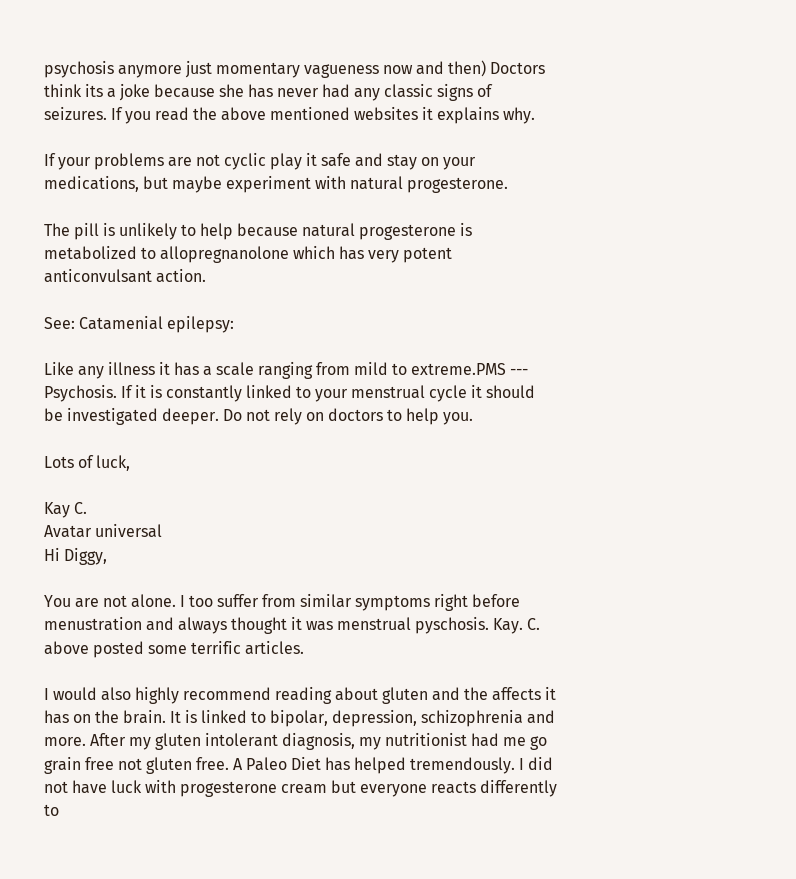psychosis anymore just momentary vagueness now and then) Doctors think its a joke because she has never had any classic signs of seizures. If you read the above mentioned websites it explains why.

If your problems are not cyclic play it safe and stay on your medications, but maybe experiment with natural progesterone.

The pill is unlikely to help because natural progesterone is metabolized to allopregnanolone which has very potent anticonvulsant action.

See: Catamenial epilepsy:

Like any illness it has a scale ranging from mild to extreme.PMS --- Psychosis. If it is constantly linked to your menstrual cycle it should be investigated deeper. Do not rely on doctors to help you.

Lots of luck,

Kay C.
Avatar universal
Hi Diggy,

You are not alone. I too suffer from similar symptoms right before menustration and always thought it was menstrual pyschosis. Kay. C. above posted some terrific articles.

I would also highly recommend reading about gluten and the affects it has on the brain. It is linked to bipolar, depression, schizophrenia and more. After my gluten intolerant diagnosis, my nutritionist had me go grain free not gluten free. A Paleo Diet has helped tremendously. I did not have luck with progesterone cream but everyone reacts differently to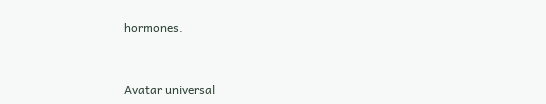hormones.



Avatar universal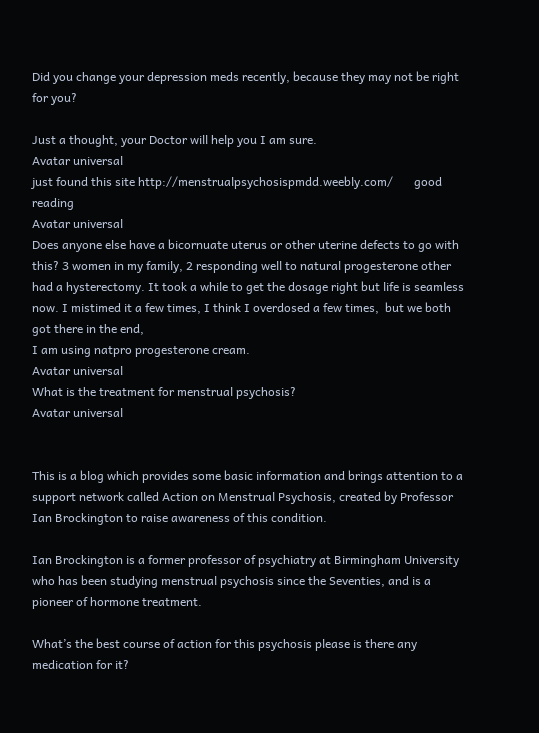Did you change your depression meds recently, because they may not be right for you?

Just a thought, your Doctor will help you I am sure.
Avatar universal
just found this site http://menstrualpsychosispmdd.weebly.com/       good reading
Avatar universal
Does anyone else have a bicornuate uterus or other uterine defects to go with this? 3 women in my family, 2 responding well to natural progesterone other had a hysterectomy. It took a while to get the dosage right but life is seamless now. I mistimed it a few times, I think I overdosed a few times,  but we both got there in the end,
I am using natpro progesterone cream.
Avatar universal
What is the treatment for menstrual psychosis?
Avatar universal


This is a blog which provides some basic information and brings attention to a support network called Action on Menstrual Psychosis, created by Professor Ian Brockington to raise awareness of this condition.

Ian Brockington is a former professor of psychiatry at Birmingham University who has been studying menstrual psychosis since the Seventies, and is a pioneer of hormone treatment.

What’s the best course of action for this psychosis please is there any medication for it?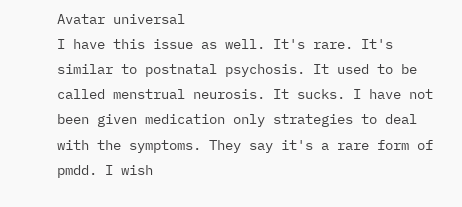Avatar universal
I have this issue as well. It's rare. It's similar to postnatal psychosis. It used to be called menstrual neurosis. It sucks. I have not been given medication only strategies to deal with the symptoms. They say it's a rare form of pmdd. I wish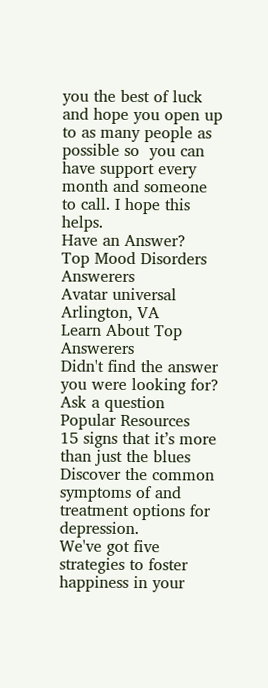you the best of luck and hope you open up to as many people as possible so  you can have support every month and someone to call. I hope this helps.
Have an Answer?
Top Mood Disorders Answerers
Avatar universal
Arlington, VA
Learn About Top Answerers
Didn't find the answer you were looking for?
Ask a question
Popular Resources
15 signs that it’s more than just the blues
Discover the common symptoms of and treatment options for depression.
We've got five strategies to foster happiness in your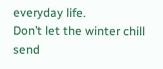everyday life.
Don’t let the winter chill send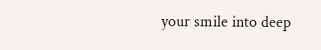your smile into deep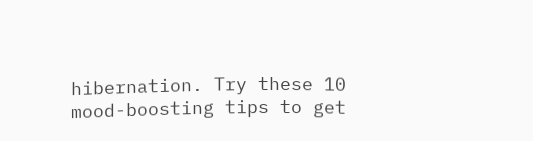hibernation. Try these 10 mood-boosting tips to get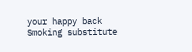your happy back
Smoking substitute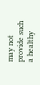may not provide such a healthy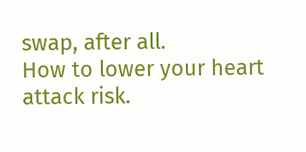swap, after all.
How to lower your heart attack risk.